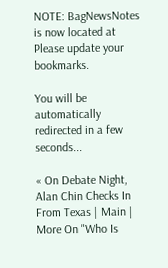NOTE: BagNewsNotes is now located at Please update your bookmarks.

You will be automatically redirected in a few seconds...

« On Debate Night, Alan Chin Checks In From Texas | Main | More On "Who Is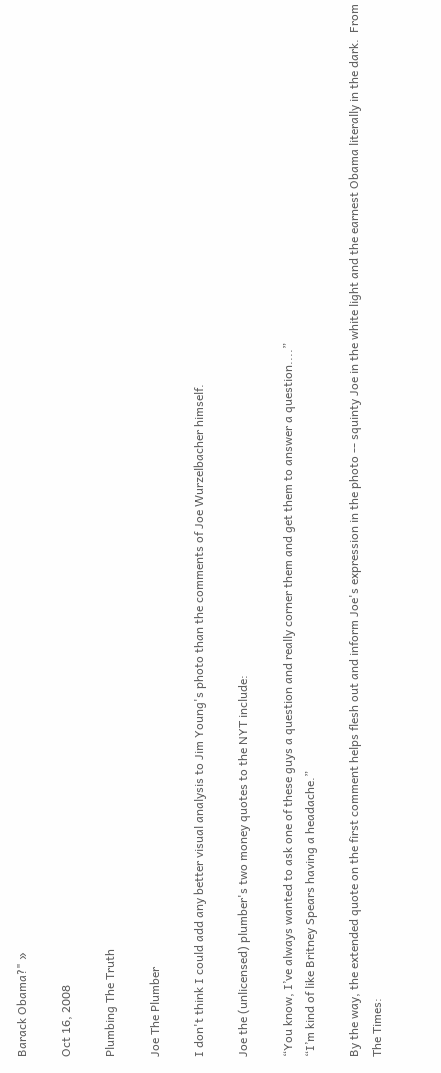Barack Obama?" »

Oct 16, 2008

Plumbing The Truth

Joe The Plumber

I don't think I could add any better visual analysis to Jim Young's photo than the comments of Joe Wurzelbacher himself.

Joe the (unlicensed) plumber's two money quotes to the NYT include:

“You know, I’ve always wanted to ask one of these guys a question and really corner them and get them to answer a question....”
“I’m kind of like Britney Spears having a headache.”

By the way, the extended quote on the first comment helps flesh out and inform Joe's expression in the photo -- squinty Joe in the white light and the earnest Obama literally in the dark.  From The Times: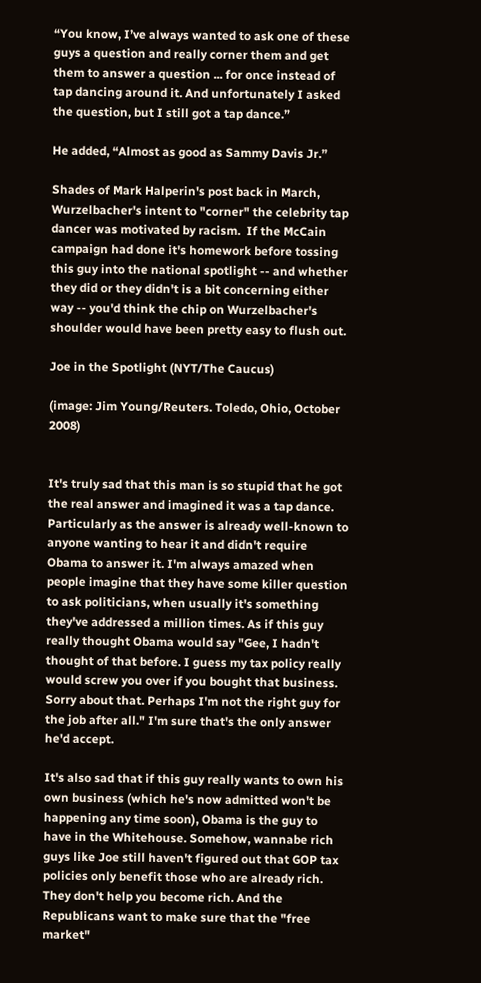“You know, I’ve always wanted to ask one of these guys a question and really corner them and get them to answer a question ... for once instead of tap dancing around it. And unfortunately I asked the question, but I still got a tap dance.”

He added, “Almost as good as Sammy Davis Jr.”

Shades of Mark Halperin's post back in March, Wurzelbacher's intent to "corner" the celebrity tap dancer was motivated by racism.  If the McCain campaign had done it's homework before tossing this guy into the national spotlight -- and whether they did or they didn't is a bit concerning either way -- you'd think the chip on Wurzelbacher's shoulder would have been pretty easy to flush out.

Joe in the Spotlight (NYT/The Caucus)

(image: Jim Young/Reuters. Toledo, Ohio, October 2008)


It's truly sad that this man is so stupid that he got the real answer and imagined it was a tap dance. Particularly as the answer is already well-known to anyone wanting to hear it and didn't require Obama to answer it. I'm always amazed when people imagine that they have some killer question to ask politicians, when usually it's something they've addressed a million times. As if this guy really thought Obama would say "Gee, I hadn't thought of that before. I guess my tax policy really would screw you over if you bought that business. Sorry about that. Perhaps I'm not the right guy for the job after all." I'm sure that's the only answer he'd accept.

It's also sad that if this guy really wants to own his own business (which he's now admitted won't be happening any time soon), Obama is the guy to have in the Whitehouse. Somehow, wannabe rich guys like Joe still haven't figured out that GOP tax policies only benefit those who are already rich. They don't help you become rich. And the Republicans want to make sure that the "free market"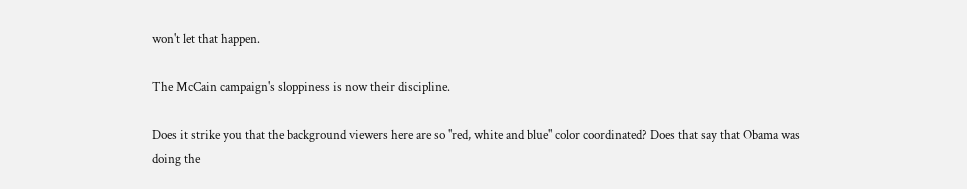won't let that happen.

The McCain campaign's sloppiness is now their discipline.

Does it strike you that the background viewers here are so "red, white and blue" color coordinated? Does that say that Obama was doing the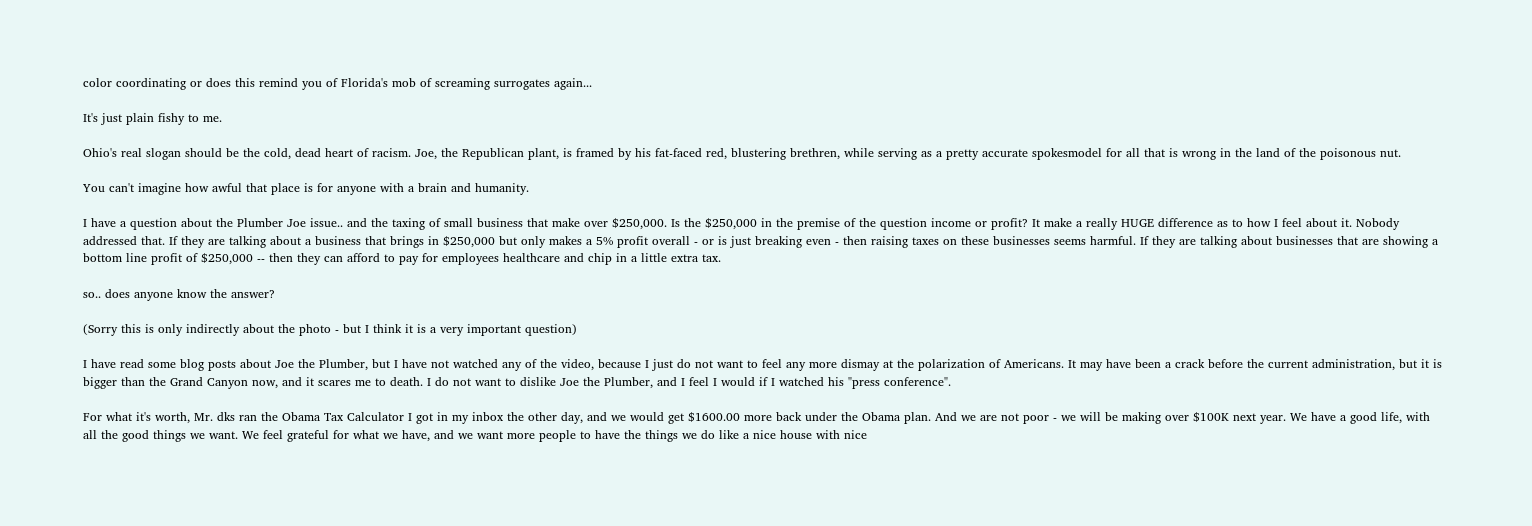color coordinating or does this remind you of Florida's mob of screaming surrogates again...

It's just plain fishy to me.

Ohio's real slogan should be the cold, dead heart of racism. Joe, the Republican plant, is framed by his fat-faced red, blustering brethren, while serving as a pretty accurate spokesmodel for all that is wrong in the land of the poisonous nut.

You can't imagine how awful that place is for anyone with a brain and humanity.

I have a question about the Plumber Joe issue.. and the taxing of small business that make over $250,000. Is the $250,000 in the premise of the question income or profit? It make a really HUGE difference as to how I feel about it. Nobody addressed that. If they are talking about a business that brings in $250,000 but only makes a 5% profit overall - or is just breaking even - then raising taxes on these businesses seems harmful. If they are talking about businesses that are showing a bottom line profit of $250,000 -- then they can afford to pay for employees healthcare and chip in a little extra tax.

so.. does anyone know the answer?

(Sorry this is only indirectly about the photo - but I think it is a very important question)

I have read some blog posts about Joe the Plumber, but I have not watched any of the video, because I just do not want to feel any more dismay at the polarization of Americans. It may have been a crack before the current administration, but it is bigger than the Grand Canyon now, and it scares me to death. I do not want to dislike Joe the Plumber, and I feel I would if I watched his "press conference".

For what it's worth, Mr. dks ran the Obama Tax Calculator I got in my inbox the other day, and we would get $1600.00 more back under the Obama plan. And we are not poor - we will be making over $100K next year. We have a good life, with all the good things we want. We feel grateful for what we have, and we want more people to have the things we do like a nice house with nice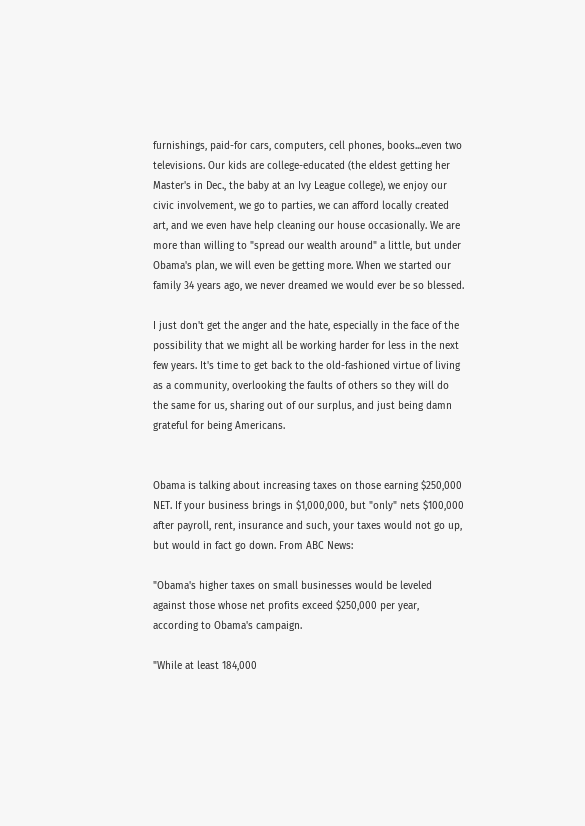furnishings, paid-for cars, computers, cell phones, books...even two televisions. Our kids are college-educated (the eldest getting her Master's in Dec., the baby at an Ivy League college), we enjoy our civic involvement, we go to parties, we can afford locally created art, and we even have help cleaning our house occasionally. We are more than willing to "spread our wealth around" a little, but under Obama's plan, we will even be getting more. When we started our family 34 years ago, we never dreamed we would ever be so blessed.

I just don't get the anger and the hate, especially in the face of the possibility that we might all be working harder for less in the next few years. It's time to get back to the old-fashioned virtue of living as a community, overlooking the faults of others so they will do the same for us, sharing out of our surplus, and just being damn grateful for being Americans.


Obama is talking about increasing taxes on those earning $250,000 NET. If your business brings in $1,000,000, but "only" nets $100,000 after payroll, rent, insurance and such, your taxes would not go up, but would in fact go down. From ABC News:

"Obama's higher taxes on small businesses would be leveled against those whose net profits exceed $250,000 per year, according to Obama's campaign.

"While at least 184,000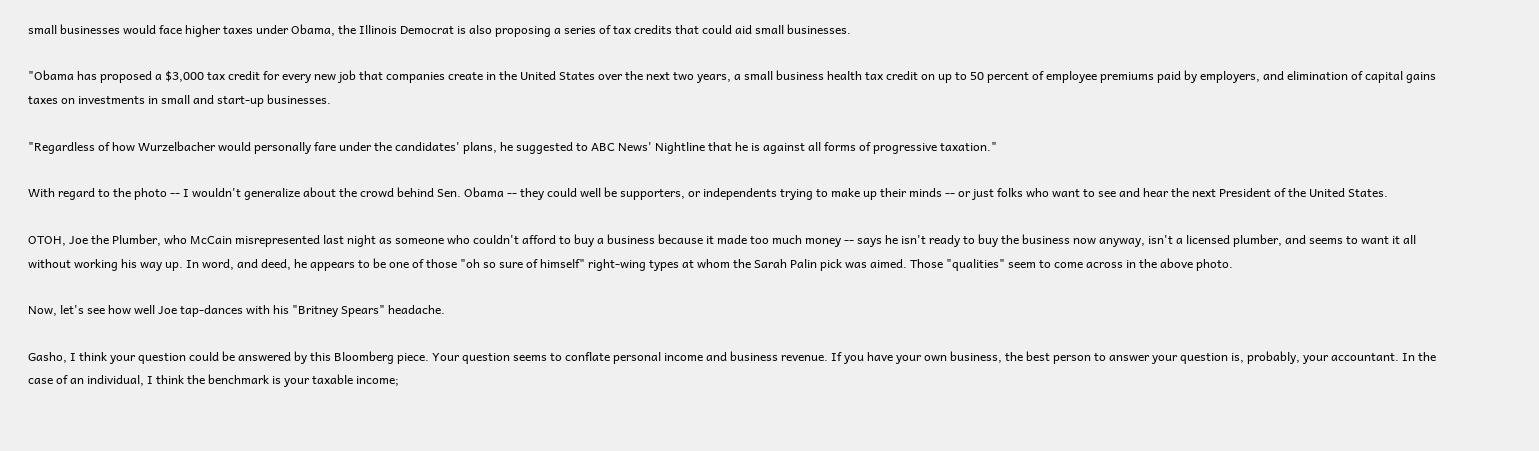small businesses would face higher taxes under Obama, the Illinois Democrat is also proposing a series of tax credits that could aid small businesses.

"Obama has proposed a $3,000 tax credit for every new job that companies create in the United States over the next two years, a small business health tax credit on up to 50 percent of employee premiums paid by employers, and elimination of capital gains taxes on investments in small and start-up businesses.

"Regardless of how Wurzelbacher would personally fare under the candidates' plans, he suggested to ABC News' Nightline that he is against all forms of progressive taxation."

With regard to the photo -- I wouldn't generalize about the crowd behind Sen. Obama -- they could well be supporters, or independents trying to make up their minds -- or just folks who want to see and hear the next President of the United States.

OTOH, Joe the Plumber, who McCain misrepresented last night as someone who couldn't afford to buy a business because it made too much money -- says he isn't ready to buy the business now anyway, isn't a licensed plumber, and seems to want it all without working his way up. In word, and deed, he appears to be one of those "oh so sure of himself" right-wing types at whom the Sarah Palin pick was aimed. Those "qualities" seem to come across in the above photo.

Now, let's see how well Joe tap-dances with his "Britney Spears" headache.

Gasho, I think your question could be answered by this Bloomberg piece. Your question seems to conflate personal income and business revenue. If you have your own business, the best person to answer your question is, probably, your accountant. In the case of an individual, I think the benchmark is your taxable income;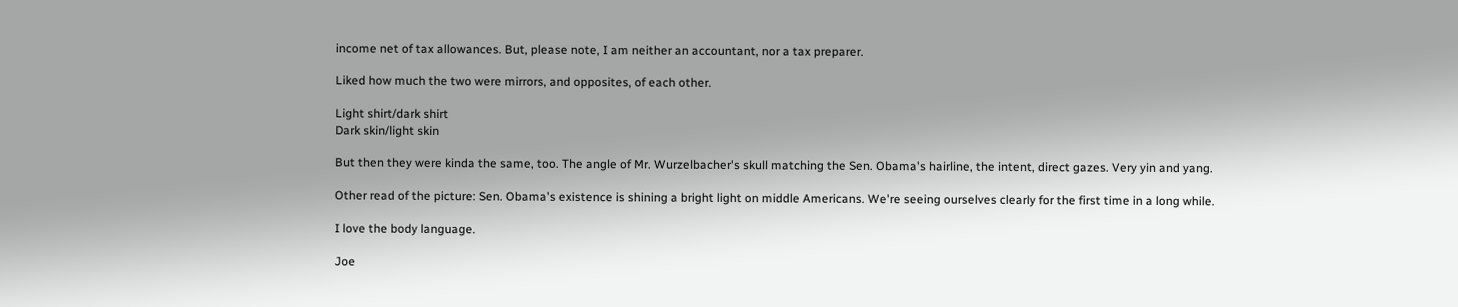income net of tax allowances. But, please note, I am neither an accountant, nor a tax preparer.

Liked how much the two were mirrors, and opposites, of each other.

Light shirt/dark shirt
Dark skin/light skin

But then they were kinda the same, too. The angle of Mr. Wurzelbacher's skull matching the Sen. Obama's hairline, the intent, direct gazes. Very yin and yang.

Other read of the picture: Sen. Obama's existence is shining a bright light on middle Americans. We're seeing ourselves clearly for the first time in a long while.

I love the body language.

Joe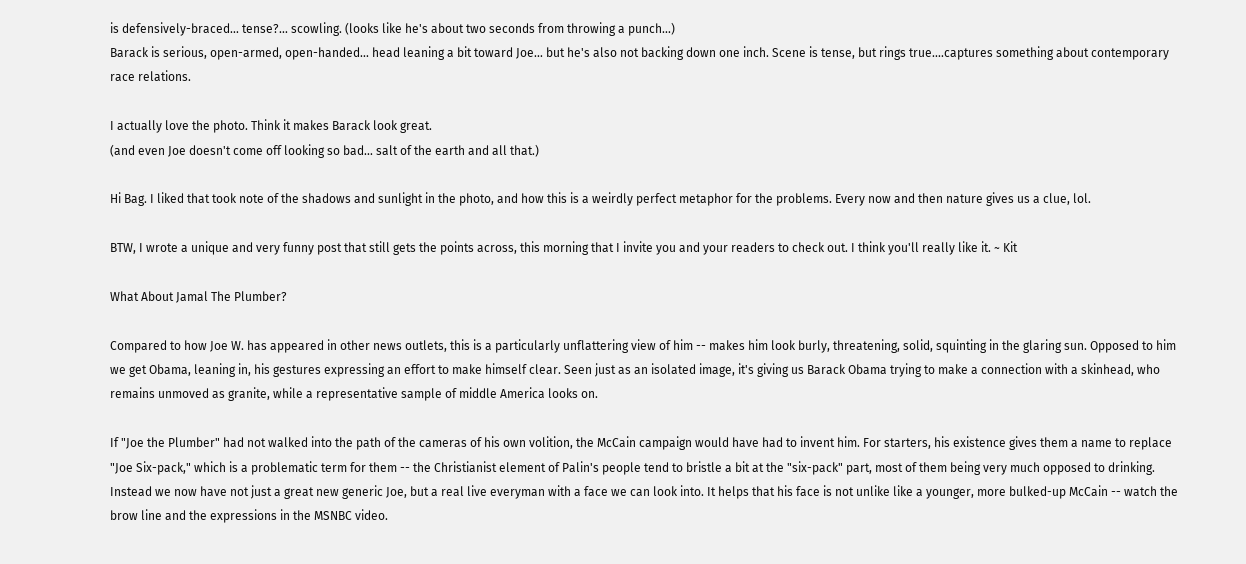is defensively-braced... tense?... scowling. (looks like he's about two seconds from throwing a punch...)
Barack is serious, open-armed, open-handed... head leaning a bit toward Joe... but he's also not backing down one inch. Scene is tense, but rings true....captures something about contemporary race relations.

I actually love the photo. Think it makes Barack look great.
(and even Joe doesn't come off looking so bad... salt of the earth and all that.)

Hi Bag. I liked that took note of the shadows and sunlight in the photo, and how this is a weirdly perfect metaphor for the problems. Every now and then nature gives us a clue, lol.

BTW, I wrote a unique and very funny post that still gets the points across, this morning that I invite you and your readers to check out. I think you'll really like it. ~ Kit

What About Jamal The Plumber?

Compared to how Joe W. has appeared in other news outlets, this is a particularly unflattering view of him -- makes him look burly, threatening, solid, squinting in the glaring sun. Opposed to him we get Obama, leaning in, his gestures expressing an effort to make himself clear. Seen just as an isolated image, it's giving us Barack Obama trying to make a connection with a skinhead, who remains unmoved as granite, while a representative sample of middle America looks on.

If "Joe the Plumber" had not walked into the path of the cameras of his own volition, the McCain campaign would have had to invent him. For starters, his existence gives them a name to replace "Joe Six-pack," which is a problematic term for them -- the Christianist element of Palin's people tend to bristle a bit at the "six-pack" part, most of them being very much opposed to drinking. Instead we now have not just a great new generic Joe, but a real live everyman with a face we can look into. It helps that his face is not unlike like a younger, more bulked-up McCain -- watch the brow line and the expressions in the MSNBC video.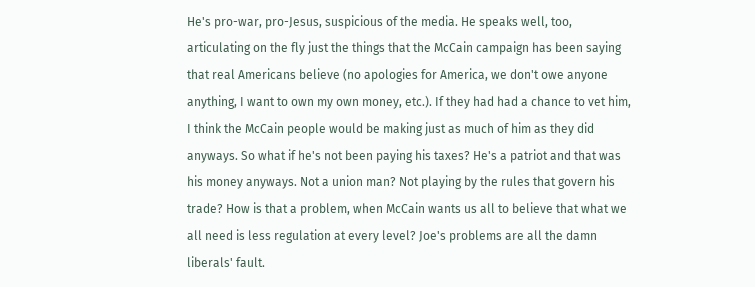He's pro-war, pro-Jesus, suspicious of the media. He speaks well, too, articulating on the fly just the things that the McCain campaign has been saying that real Americans believe (no apologies for America, we don't owe anyone anything, I want to own my own money, etc.). If they had had a chance to vet him, I think the McCain people would be making just as much of him as they did anyways. So what if he's not been paying his taxes? He's a patriot and that was his money anyways. Not a union man? Not playing by the rules that govern his trade? How is that a problem, when McCain wants us all to believe that what we all need is less regulation at every level? Joe's problems are all the damn liberals' fault.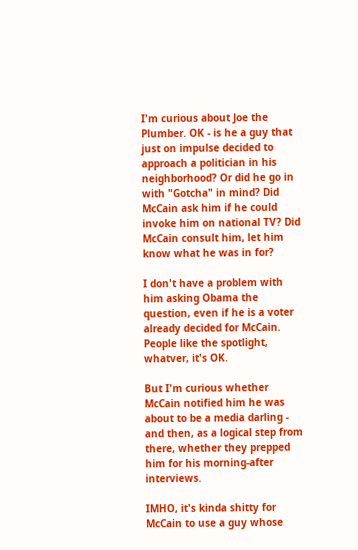I'm curious about Joe the Plumber. OK - is he a guy that just on impulse decided to approach a politician in his neighborhood? Or did he go in with "Gotcha" in mind? Did McCain ask him if he could invoke him on national TV? Did McCain consult him, let him know what he was in for?

I don't have a problem with him asking Obama the question, even if he is a voter already decided for McCain. People like the spotlight, whatver, it's OK.

But I'm curious whether McCain notified him he was about to be a media darling - and then, as a logical step from there, whether they prepped him for his morning-after interviews.

IMHO, it's kinda shitty for McCain to use a guy whose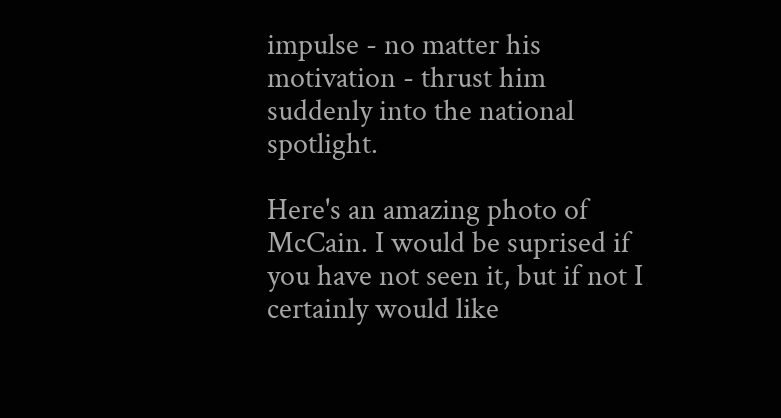impulse - no matter his motivation - thrust him suddenly into the national spotlight.

Here's an amazing photo of McCain. I would be suprised if you have not seen it, but if not I certainly would like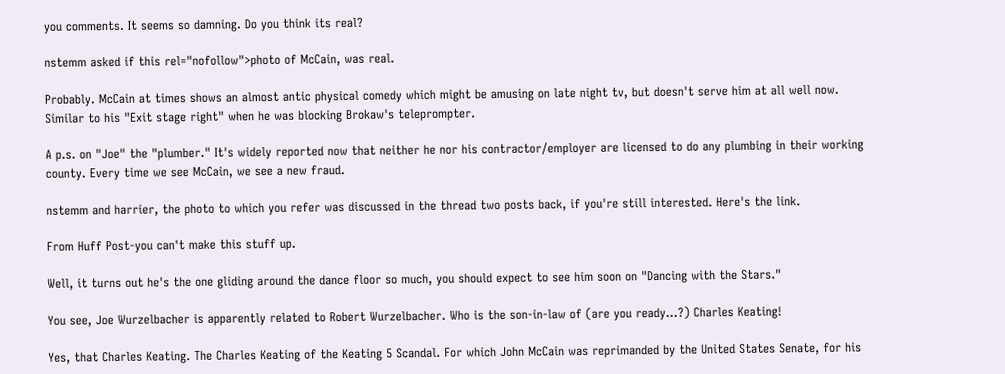you comments. It seems so damning. Do you think its real?

nstemm asked if this rel="nofollow">photo of McCain, was real.

Probably. McCain at times shows an almost antic physical comedy which might be amusing on late night tv, but doesn't serve him at all well now. Similar to his "Exit stage right" when he was blocking Brokaw's teleprompter.

A p.s. on "Joe" the "plumber." It's widely reported now that neither he nor his contractor/employer are licensed to do any plumbing in their working county. Every time we see McCain, we see a new fraud.

nstemm and harrier, the photo to which you refer was discussed in the thread two posts back, if you're still interested. Here's the link.

From Huff Post-you can't make this stuff up.

Well, it turns out he's the one gliding around the dance floor so much, you should expect to see him soon on "Dancing with the Stars."

You see, Joe Wurzelbacher is apparently related to Robert Wurzelbacher. Who is the son-in-law of (are you ready...?) Charles Keating!

Yes, that Charles Keating. The Charles Keating of the Keating 5 Scandal. For which John McCain was reprimanded by the United States Senate, for his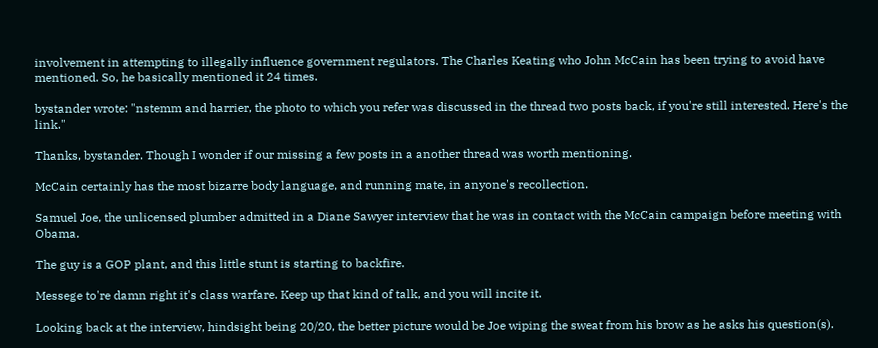involvement in attempting to illegally influence government regulators. The Charles Keating who John McCain has been trying to avoid have mentioned. So, he basically mentioned it 24 times.

bystander wrote: "nstemm and harrier, the photo to which you refer was discussed in the thread two posts back, if you're still interested. Here's the link."

Thanks, bystander. Though I wonder if our missing a few posts in a another thread was worth mentioning.

McCain certainly has the most bizarre body language, and running mate, in anyone's recollection.

Samuel Joe, the unlicensed plumber admitted in a Diane Sawyer interview that he was in contact with the McCain campaign before meeting with Obama.

The guy is a GOP plant, and this little stunt is starting to backfire.

Messege to're damn right it's class warfare. Keep up that kind of talk, and you will incite it.

Looking back at the interview, hindsight being 20/20, the better picture would be Joe wiping the sweat from his brow as he asks his question(s).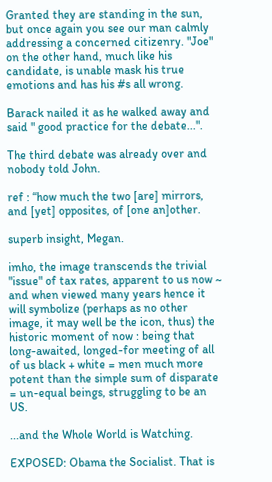Granted they are standing in the sun, but once again you see our man calmly addressing a concerned citizenry. "Joe" on the other hand, much like his candidate, is unable mask his true emotions and has his #s all wrong.

Barack nailed it as he walked away and said " good practice for the debate...".

The third debate was already over and nobody told John.

ref : “how much the two [are] mirrors, and [yet] opposites, of [one an]other.

superb insight, Megan.

imho, the image transcends the trivial "issue" of tax rates, apparent to us now ~ and when viewed many years hence it will symbolize (perhaps as no other image, it may well be the icon, thus) the historic moment of now : being that long-awaited, longed-for meeting of all of us black + white = men much more potent than the simple sum of disparate = un-equal beings, struggling to be an US.

...and the Whole World is Watching.

EXPOSED: Obama the Socialist. That is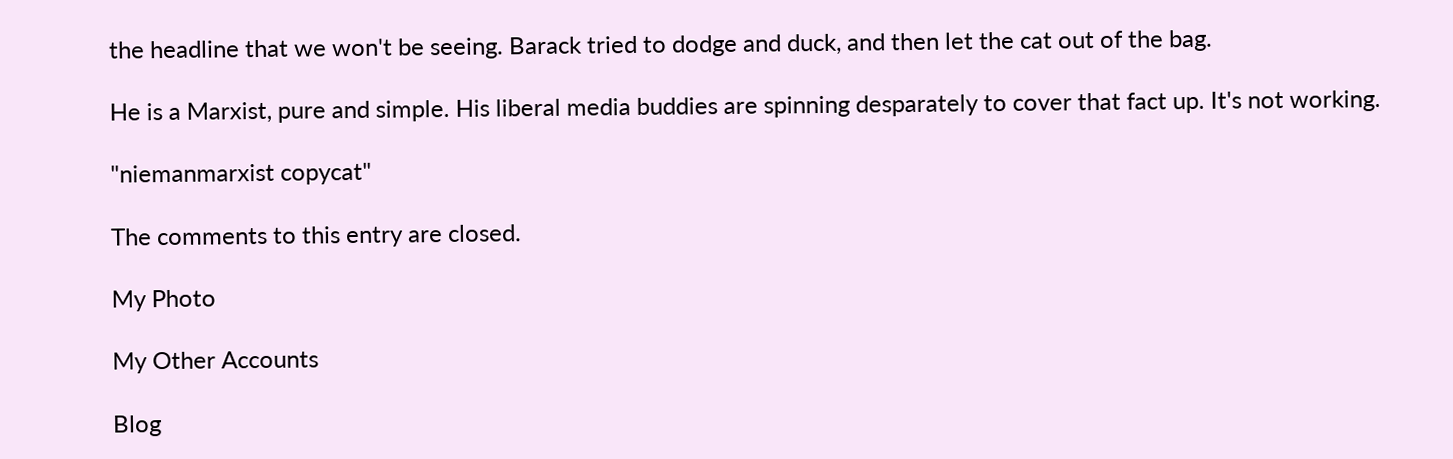the headline that we won't be seeing. Barack tried to dodge and duck, and then let the cat out of the bag.

He is a Marxist, pure and simple. His liberal media buddies are spinning desparately to cover that fact up. It's not working.

"niemanmarxist copycat"

The comments to this entry are closed.

My Photo

My Other Accounts

Blog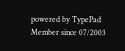powered by TypePad
Member since 07/2003